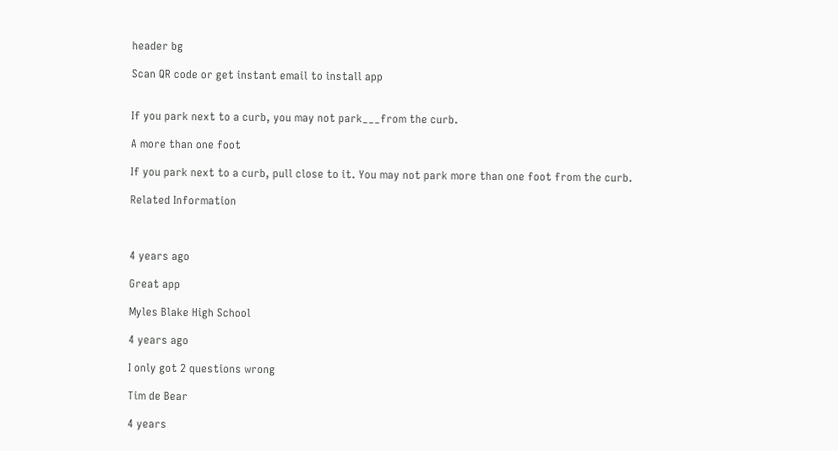header bg

Scan QR code or get instant email to install app


If you park next to a curb, you may not park___from the curb.

A more than one foot

If you park next to a curb, pull close to it. You may not park more than one foot from the curb.

Related Information



4 years ago

Great app

Myles Blake High School

4 years ago

I only got 2 questions wrong

Tim de Bear

4 years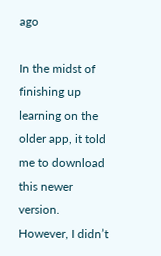ago

In the midst of finishing up learning on the older app, it told me to download this newer version. However, I didn’t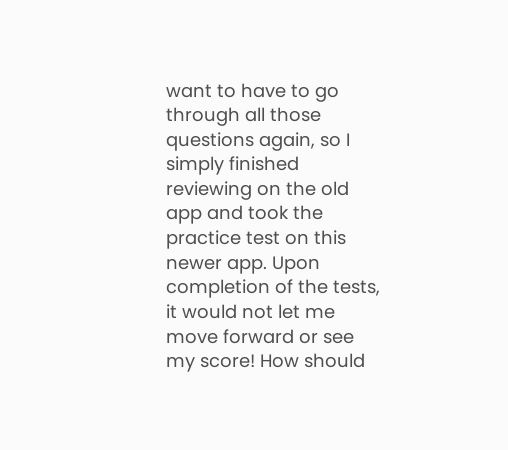want to have to go through all those questions again, so I simply finished reviewing on the old app and took the practice test on this newer app. Upon completion of the tests, it would not let me move forward or see my score! How should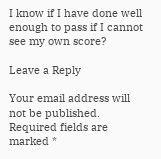I know if I have done well enough to pass if I cannot see my own score?

Leave a Reply

Your email address will not be published. Required fields are marked *